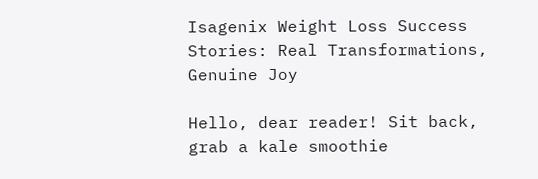Isagenix Weight Loss Success Stories: Real Transformations, Genuine Joy

Hello, dear reader! Sit back, grab a kale smoothie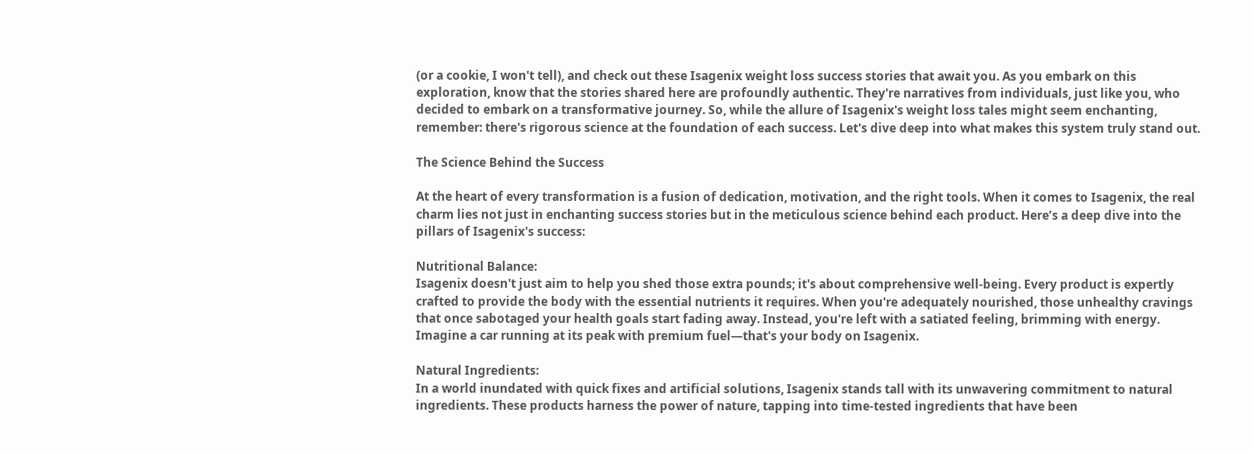(or a cookie, I won't tell), and check out these Isagenix weight loss success stories that await you. As you embark on this exploration, know that the stories shared here are profoundly authentic. They're narratives from individuals, just like you, who decided to embark on a transformative journey. So, while the allure of Isagenix's weight loss tales might seem enchanting, remember: there's rigorous science at the foundation of each success. Let's dive deep into what makes this system truly stand out.

The Science Behind the Success

At the heart of every transformation is a fusion of dedication, motivation, and the right tools. When it comes to Isagenix, the real charm lies not just in enchanting success stories but in the meticulous science behind each product. Here’s a deep dive into the pillars of Isagenix's success:

Nutritional Balance:
Isagenix doesn't just aim to help you shed those extra pounds; it's about comprehensive well-being. Every product is expertly crafted to provide the body with the essential nutrients it requires. When you're adequately nourished, those unhealthy cravings that once sabotaged your health goals start fading away. Instead, you're left with a satiated feeling, brimming with energy. Imagine a car running at its peak with premium fuel—that's your body on Isagenix.

Natural Ingredients:
In a world inundated with quick fixes and artificial solutions, Isagenix stands tall with its unwavering commitment to natural ingredients. These products harness the power of nature, tapping into time-tested ingredients that have been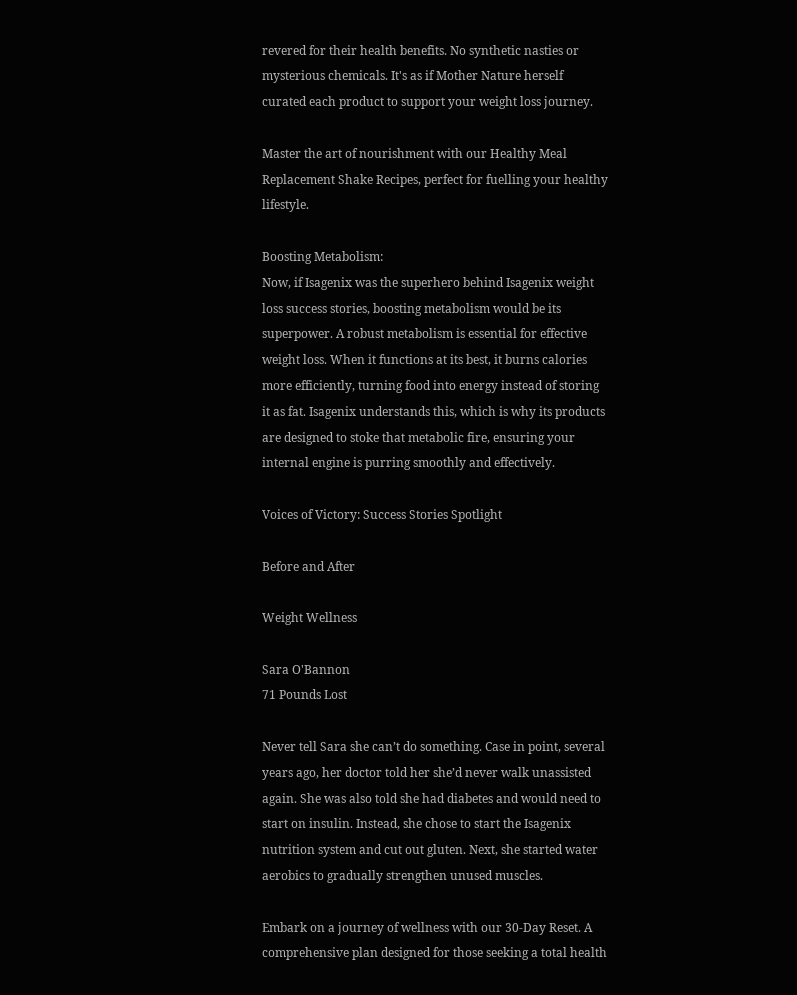revered for their health benefits. No synthetic nasties or mysterious chemicals. It's as if Mother Nature herself curated each product to support your weight loss journey.

Master the art of nourishment with our Healthy Meal Replacement Shake Recipes, perfect for fuelling your healthy lifestyle.

Boosting Metabolism:
Now, if Isagenix was the superhero behind Isagenix weight loss success stories, boosting metabolism would be its superpower. A robust metabolism is essential for effective weight loss. When it functions at its best, it burns calories more efficiently, turning food into energy instead of storing it as fat. Isagenix understands this, which is why its products are designed to stoke that metabolic fire, ensuring your internal engine is purring smoothly and effectively.

Voices of Victory: Success Stories Spotlight

Before and After

Weight Wellness

Sara O'Bannon
71 Pounds Lost

Never tell Sara she can’t do something. Case in point, several years ago, her doctor told her she’d never walk unassisted again. She was also told she had diabetes and would need to start on insulin. Instead, she chose to start the Isagenix nutrition system and cut out gluten. Next, she started water aerobics to gradually strengthen unused muscles.

Embark on a journey of wellness with our 30-Day Reset. A comprehensive plan designed for those seeking a total health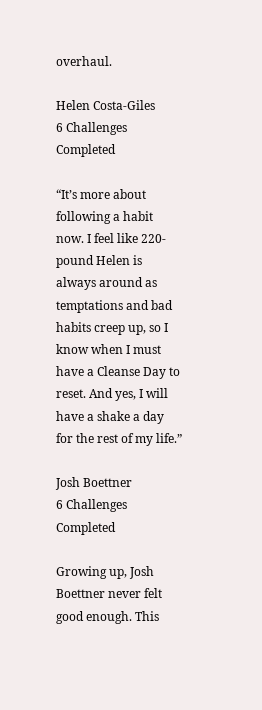overhaul.

Helen Costa-Giles
6 Challenges Completed

“It’s more about following a habit now. I feel like 220-pound Helen is always around as temptations and bad habits creep up, so I know when I must have a Cleanse Day to reset. And yes, I will have a shake a day for the rest of my life.”

Josh Boettner
6 Challenges Completed

Growing up, Josh Boettner never felt good enough. This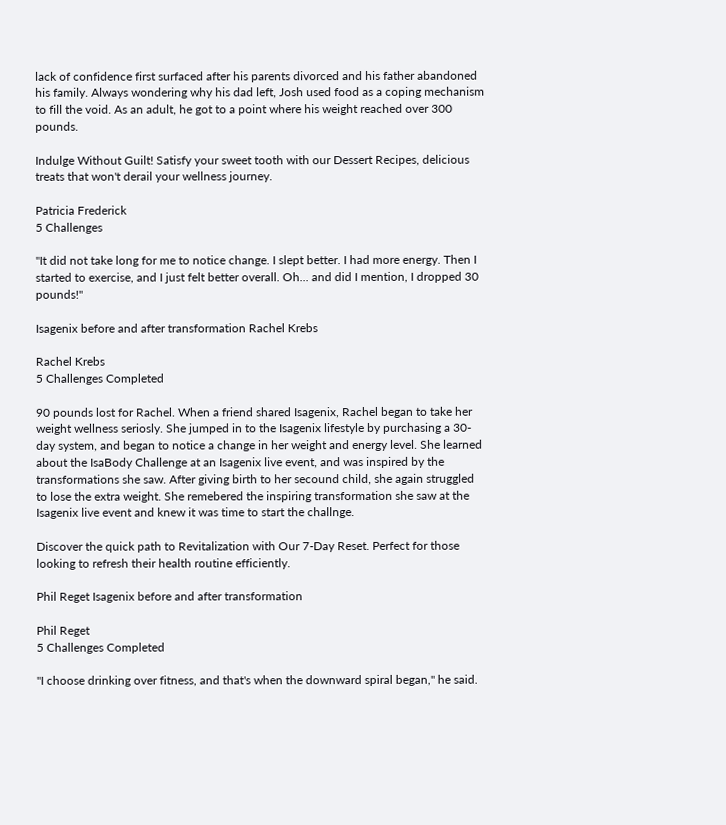lack of confidence first surfaced after his parents divorced and his father abandoned his family. Always wondering why his dad left, Josh used food as a coping mechanism to fill the void. As an adult, he got to a point where his weight reached over 300 pounds.

Indulge Without Guilt! Satisfy your sweet tooth with our Dessert Recipes, delicious treats that won't derail your wellness journey.

Patricia Frederick
5 Challenges

"It did not take long for me to notice change. I slept better. I had more energy. Then I started to exercise, and I just felt better overall. Oh... and did I mention, I dropped 30 pounds!"

Isagenix before and after transformation Rachel Krebs

Rachel Krebs
5 Challenges Completed

90 pounds lost for Rachel. When a friend shared Isagenix, Rachel began to take her weight wellness seriosly. She jumped in to the Isagenix lifestyle by purchasing a 30-day system, and began to notice a change in her weight and energy level. She learned about the IsaBody Challenge at an Isagenix live event, and was inspired by the transformations she saw. After giving birth to her secound child, she again struggled to lose the extra weight. She remebered the inspiring transformation she saw at the Isagenix live event and knew it was time to start the challnge.

Discover the quick path to Revitalization with Our 7-Day Reset. Perfect for those looking to refresh their health routine efficiently.

Phil Reget Isagenix before and after transformation

Phil Reget
5 Challenges Completed

"I choose drinking over fitness, and that's when the downward spiral began," he said.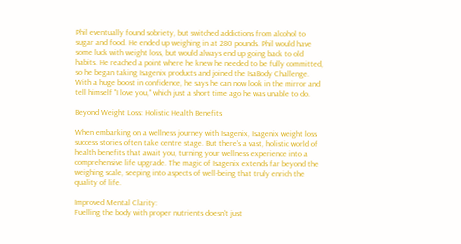Phil eventually found sobriety, but switched addictions from alcohol to sugar and food. He ended up weighing in at 280 pounds. Phil would have some luck with weight loss, but would always end up going back to old habits. He reached a point where he knew he needed to be fully committed, so he began taking Isagenix products and joined the IsaBody Challenge. With a huge boost in confidence, he says he can now look in the mirror and tell himself "I love you," which just a short time ago he was unable to do.

Beyond Weight Loss: Holistic Health Benefits

When embarking on a wellness journey with Isagenix, Isagenix weight loss success stories often take centre stage. But there's a vast, holistic world of health benefits that await you, turning your wellness experience into a comprehensive life upgrade. The magic of Isagenix extends far beyond the weighing scale, seeping into aspects of well-being that truly enrich the quality of life.

Improved Mental Clarity:
Fuelling the body with proper nutrients doesn't just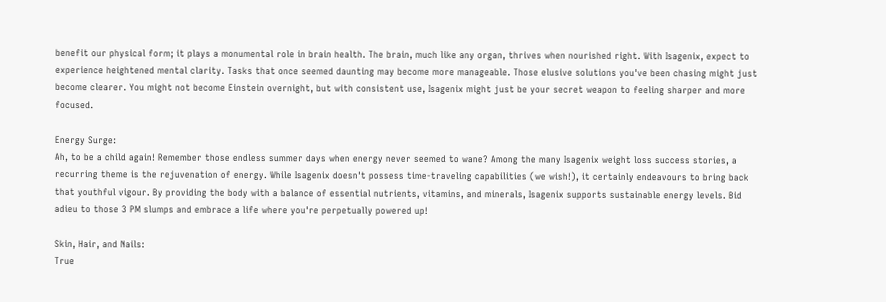benefit our physical form; it plays a monumental role in brain health. The brain, much like any organ, thrives when nourished right. With Isagenix, expect to experience heightened mental clarity. Tasks that once seemed daunting may become more manageable. Those elusive solutions you've been chasing might just become clearer. You might not become Einstein overnight, but with consistent use, Isagenix might just be your secret weapon to feeling sharper and more focused.

Energy Surge:
Ah, to be a child again! Remember those endless summer days when energy never seemed to wane? Among the many Isagenix weight loss success stories, a recurring theme is the rejuvenation of energy. While Isagenix doesn't possess time-traveling capabilities (we wish!), it certainly endeavours to bring back that youthful vigour. By providing the body with a balance of essential nutrients, vitamins, and minerals, Isagenix supports sustainable energy levels. Bid adieu to those 3 PM slumps and embrace a life where you're perpetually powered up!

Skin, Hair, and Nails:
True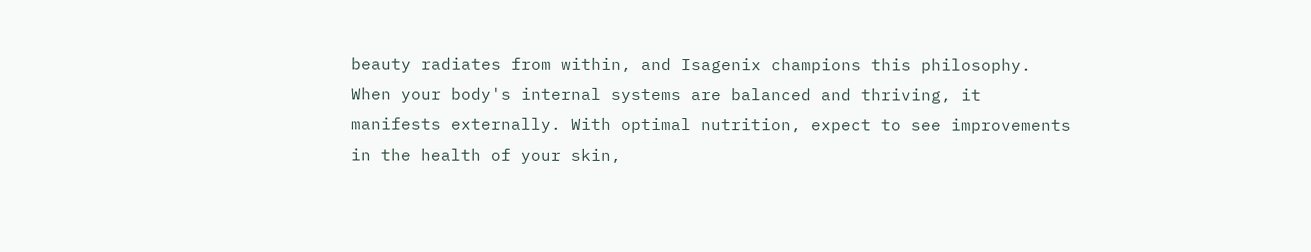beauty radiates from within, and Isagenix champions this philosophy. When your body's internal systems are balanced and thriving, it manifests externally. With optimal nutrition, expect to see improvements in the health of your skin,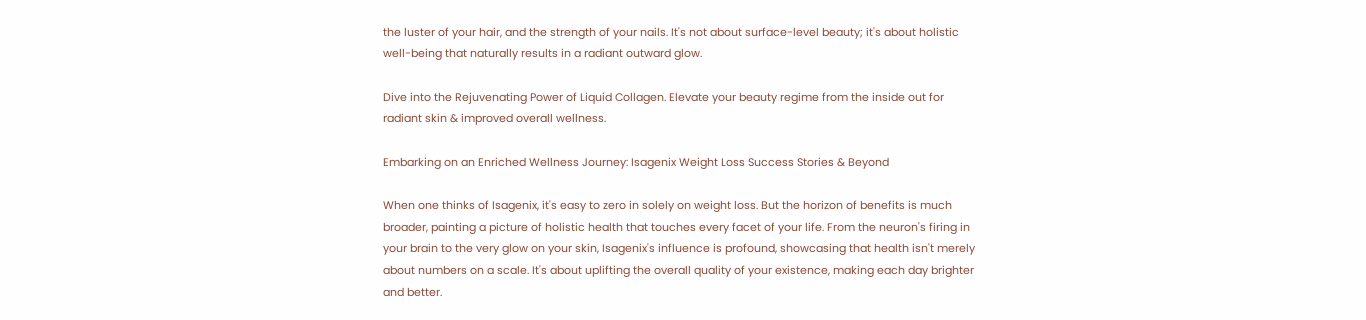the luster of your hair, and the strength of your nails. It's not about surface-level beauty; it's about holistic well-being that naturally results in a radiant outward glow.

Dive into the Rejuvenating Power of Liquid Collagen. Elevate your beauty regime from the inside out for radiant skin & improved overall wellness.

Embarking on an Enriched Wellness Journey: Isagenix Weight Loss Success Stories & Beyond

When one thinks of Isagenix, it's easy to zero in solely on weight loss. But the horizon of benefits is much broader, painting a picture of holistic health that touches every facet of your life. From the neuron's firing in your brain to the very glow on your skin, Isagenix's influence is profound, showcasing that health isn't merely about numbers on a scale. It's about uplifting the overall quality of your existence, making each day brighter and better.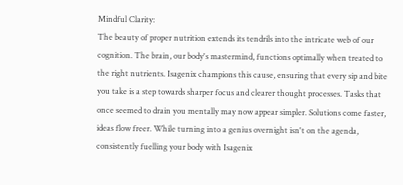Mindful Clarity:
The beauty of proper nutrition extends its tendrils into the intricate web of our cognition. The brain, our body's mastermind, functions optimally when treated to the right nutrients. Isagenix champions this cause, ensuring that every sip and bite you take is a step towards sharper focus and clearer thought processes. Tasks that once seemed to drain you mentally may now appear simpler. Solutions come faster, ideas flow freer. While turning into a genius overnight isn't on the agenda, consistently fuelling your body with Isagenix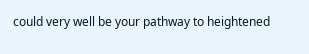could very well be your pathway to heightened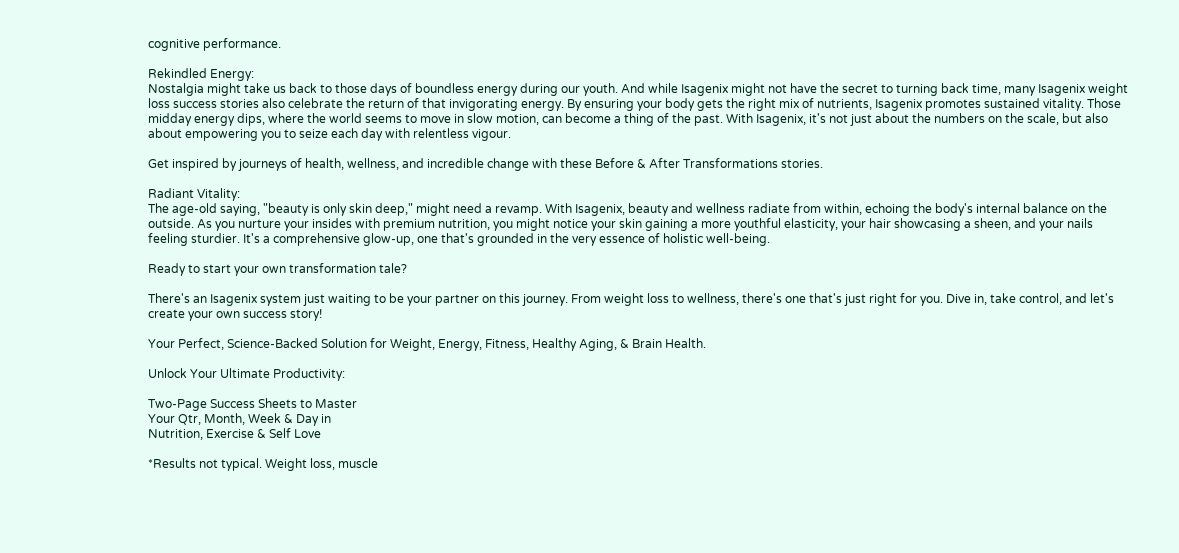cognitive performance.

Rekindled Energy:
Nostalgia might take us back to those days of boundless energy during our youth. And while Isagenix might not have the secret to turning back time, many Isagenix weight loss success stories also celebrate the return of that invigorating energy. By ensuring your body gets the right mix of nutrients, Isagenix promotes sustained vitality. Those midday energy dips, where the world seems to move in slow motion, can become a thing of the past. With Isagenix, it's not just about the numbers on the scale, but also about empowering you to seize each day with relentless vigour.

Get inspired by journeys of health, wellness, and incredible change with these Before & After Transformations stories.

Radiant Vitality:
The age-old saying, "beauty is only skin deep," might need a revamp. With Isagenix, beauty and wellness radiate from within, echoing the body's internal balance on the outside. As you nurture your insides with premium nutrition, you might notice your skin gaining a more youthful elasticity, your hair showcasing a sheen, and your nails feeling sturdier. It's a comprehensive glow-up, one that's grounded in the very essence of holistic well-being.

Ready to start your own transformation tale?

There's an Isagenix system just waiting to be your partner on this journey. From weight loss to wellness, there's one that's just right for you. Dive in, take control, and let's create your own success story!

Your Perfect, Science-Backed Solution for Weight, Energy, Fitness, Healthy Aging, & Brain Health.

Unlock Your Ultimate Productivity:

Two-Page Success Sheets to Master
Your Qtr, Month, Week & Day in
Nutrition, Exercise & Self Love

*Results not typical. Weight loss, muscle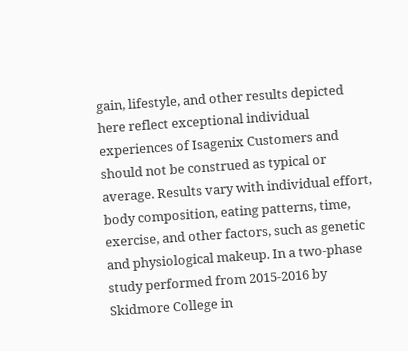gain, lifestyle, and other results depicted here reflect exceptional individual experiences of Isagenix Customers and should not be construed as typical or average. Results vary with individual effort, body composition, eating patterns, time, exercise, and other factors, such as genetic and physiological makeup. In a two-phase study performed from 2015-2016 by Skidmore College in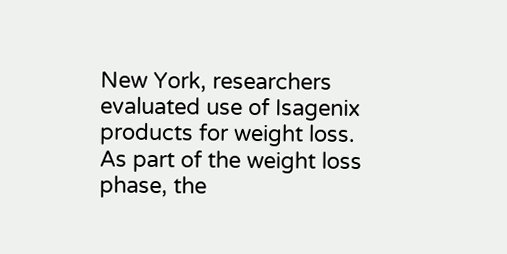New York, researchers evaluated use of Isagenix products for weight loss. As part of the weight loss phase, the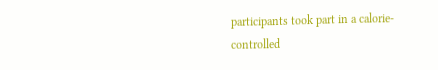participants took part in a calorie-controlled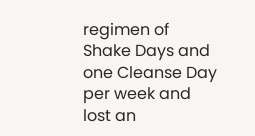regimen of Shake Days and one Cleanse Day per week and lost an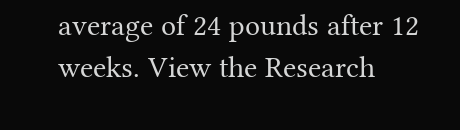average of 24 pounds after 12 weeks. View the Research